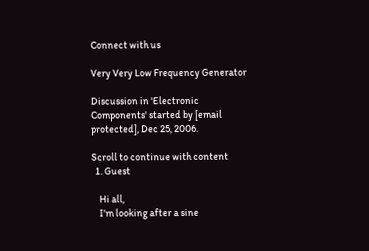Connect with us

Very Very Low Frequency Generator

Discussion in 'Electronic Components' started by [email protected], Dec 25, 2006.

Scroll to continue with content
  1. Guest

    Hi all,
    I'm looking after a sine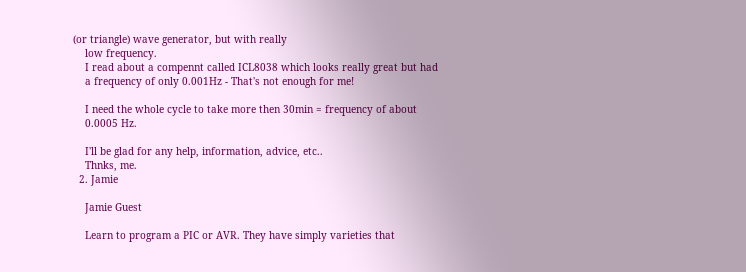(or triangle) wave generator, but with really
    low frequency.
    I read about a compennt called ICL8038 which looks really great but had
    a frequency of only 0.001Hz - That's not enough for me!

    I need the whole cycle to take more then 30min = frequency of about
    0.0005 Hz.

    I'll be glad for any help, information, advice, etc..
    Thnks, me.
  2. Jamie

    Jamie Guest

    Learn to program a PIC or AVR. They have simply varieties that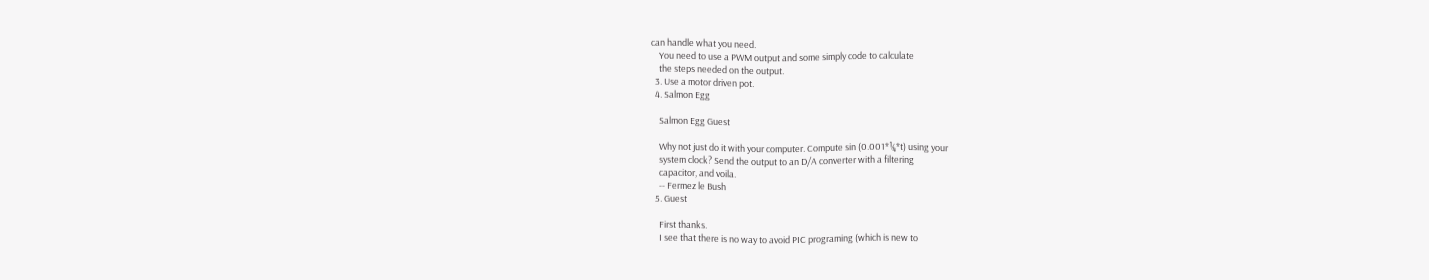can handle what you need.
    You need to use a PWM output and some simply code to calculate
    the steps needed on the output.
  3. Use a motor driven pot.
  4. Salmon Egg

    Salmon Egg Guest

    Why not just do it with your computer. Compute sin (0.001*¼*t) using your
    system clock? Send the output to an D/A converter with a filtering
    capacitor, and voila.
    -- Fermez le Bush
  5. Guest

    First thanks.
    I see that there is no way to avoid PIC programing (which is new to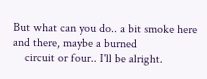But what can you do.. a bit smoke here and there, maybe a burned
    circuit or four.. I'll be alright.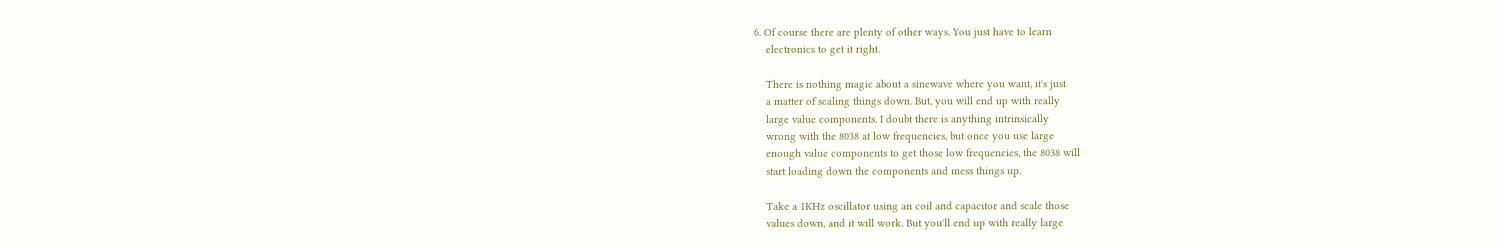6. Of course there are plenty of other ways. You just have to learn
    electronics to get it right.

    There is nothing magic about a sinewave where you want, it's just
    a matter of scaling things down. But, you will end up with really
    large value components. I doubt there is anything intrinsically
    wrong with the 8038 at low frequencies, but once you use large
    enough value components to get those low frequencies, the 8038 will
    start loading down the components and mess things up.

    Take a 1KHz oscillator using an coil and capacitor and scale those
    values down, and it will work. But you'll end up with really large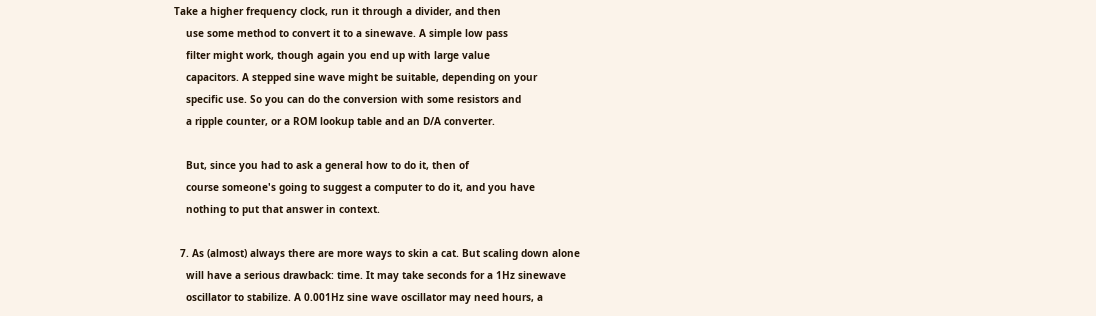Take a higher frequency clock, run it through a divider, and then
    use some method to convert it to a sinewave. A simple low pass
    filter might work, though again you end up with large value
    capacitors. A stepped sine wave might be suitable, depending on your
    specific use. So you can do the conversion with some resistors and
    a ripple counter, or a ROM lookup table and an D/A converter.

    But, since you had to ask a general how to do it, then of
    course someone's going to suggest a computer to do it, and you have
    nothing to put that answer in context.

  7. As (almost) always there are more ways to skin a cat. But scaling down alone
    will have a serious drawback: time. It may take seconds for a 1Hz sinewave
    oscillator to stabilize. A 0.001Hz sine wave oscillator may need hours, a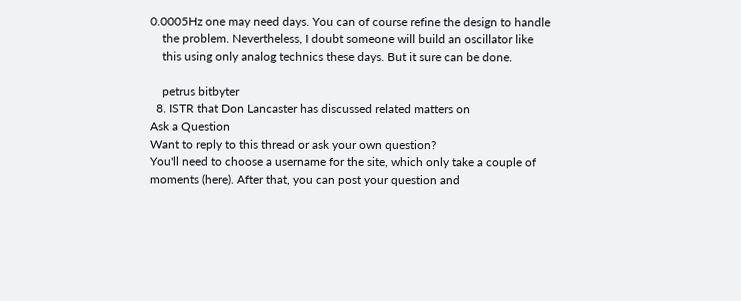0.0005Hz one may need days. You can of course refine the design to handle
    the problem. Nevertheless, I doubt someone will build an oscillator like
    this using only analog technics these days. But it sure can be done.

    petrus bitbyter
  8. ISTR that Don Lancaster has discussed related matters on
Ask a Question
Want to reply to this thread or ask your own question?
You'll need to choose a username for the site, which only take a couple of moments (here). After that, you can post your question and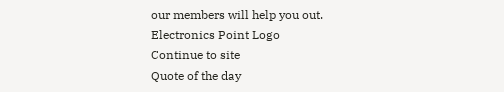our members will help you out.
Electronics Point Logo
Continue to site
Quote of the day